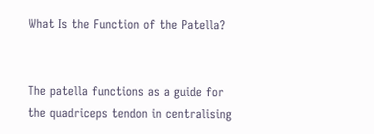What Is the Function of the Patella?


The patella functions as a guide for the quadriceps tendon in centralising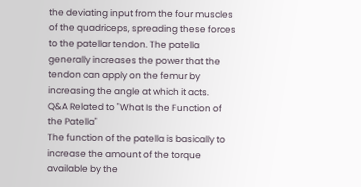the deviating input from the four muscles of the quadriceps, spreading these forces to the patellar tendon. The patella generally increases the power that the tendon can apply on the femur by increasing the angle at which it acts.
Q&A Related to "What Is the Function of the Patella"
The function of the patella is basically to increase the amount of the torque available by the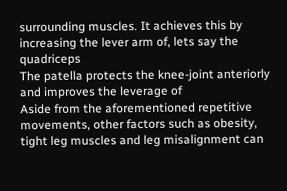surrounding muscles. It achieves this by increasing the lever arm of, lets say the quadriceps
The patella protects the knee-joint anteriorly and improves the leverage of
Aside from the aforementioned repetitive movements, other factors such as obesity, tight leg muscles and leg misalignment can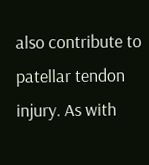also contribute to patellar tendon injury. As with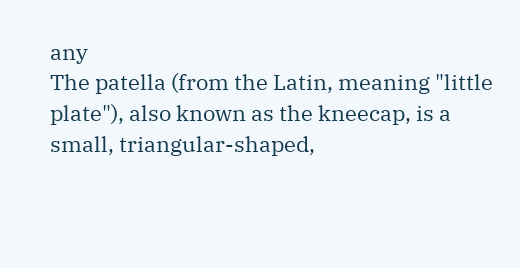any
The patella (from the Latin, meaning "little plate"), also known as the kneecap, is a small, triangular-shaped,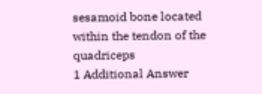sesamoid bone located within the tendon of the quadriceps
1 Additional Answer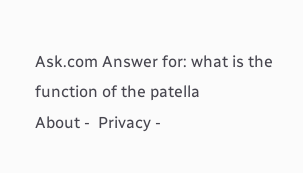Ask.com Answer for: what is the function of the patella
About -  Privacy -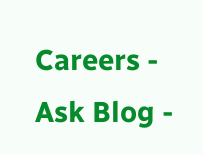Careers -  Ask Blog -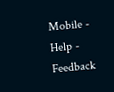Mobile -  Help -  Feedback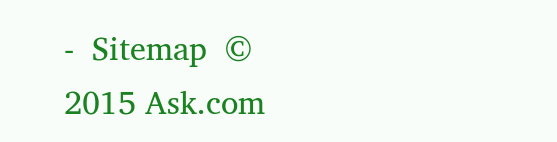-  Sitemap  © 2015 Ask.com